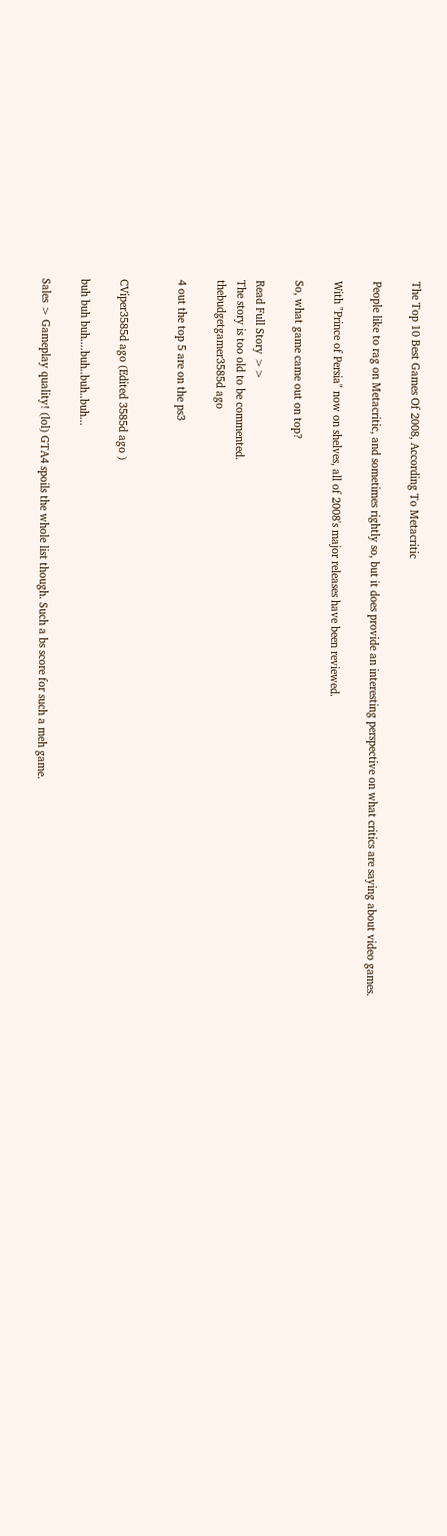The Top 10 Best Games Of 2008, According To Metacritic

People like to rag on Metacritic, and sometimes rightly so, but it does provide an interesting perspective on what critics are saying about video games.

With "Prince of Persia" now on shelves, all of 2008's major releases have been reviewed.

So, what game came out on top?

Read Full Story >>
The story is too old to be commented.
thebudgetgamer3585d ago

4 out the top 5 are on the ps3


CViper3585d ago (Edited 3585d ago )

buh buh buh....buh..buh..buh...

Sales > Gameplay quality! (lol) GTA4 spoils the whole list though. Such a bs score for such a meh game.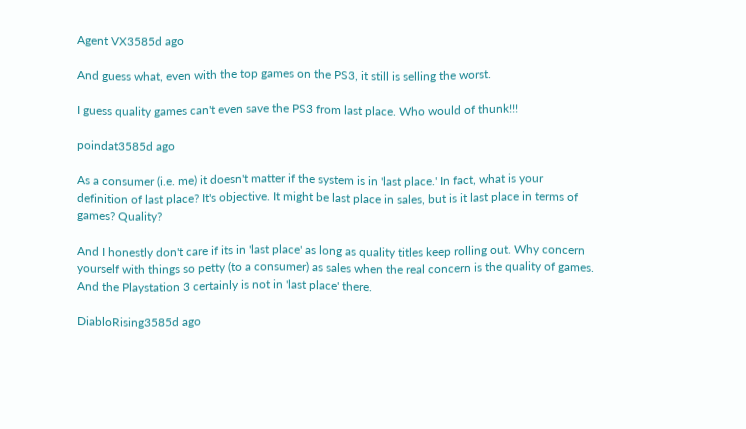Agent VX3585d ago

And guess what, even with the top games on the PS3, it still is selling the worst.

I guess quality games can't even save the PS3 from last place. Who would of thunk!!!

poindat3585d ago

As a consumer (i.e. me) it doesn't matter if the system is in 'last place.' In fact, what is your definition of last place? It's objective. It might be last place in sales, but is it last place in terms of games? Quality?

And I honestly don't care if its in 'last place' as long as quality titles keep rolling out. Why concern yourself with things so petty (to a consumer) as sales when the real concern is the quality of games. And the Playstation 3 certainly is not in 'last place' there.

DiabloRising3585d ago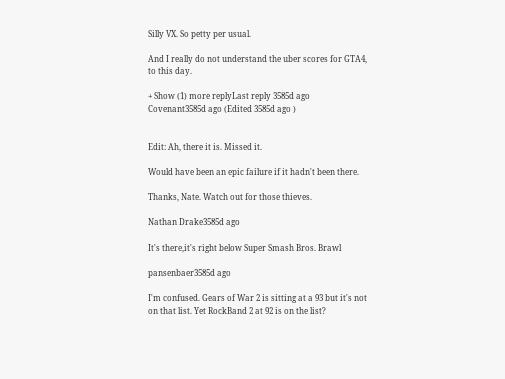Silly VX. So petty per usual.

And I really do not understand the uber scores for GTA4, to this day.

+ Show (1) more replyLast reply 3585d ago
Covenant3585d ago (Edited 3585d ago )


Edit: Ah, there it is. Missed it.

Would have been an epic failure if it hadn't been there.

Thanks, Nate. Watch out for those thieves.

Nathan Drake3585d ago

It's there,it's right below Super Smash Bros. Brawl

pansenbaer3585d ago

I'm confused. Gears of War 2 is sitting at a 93 but it's not on that list. Yet RockBand 2 at 92 is on the list?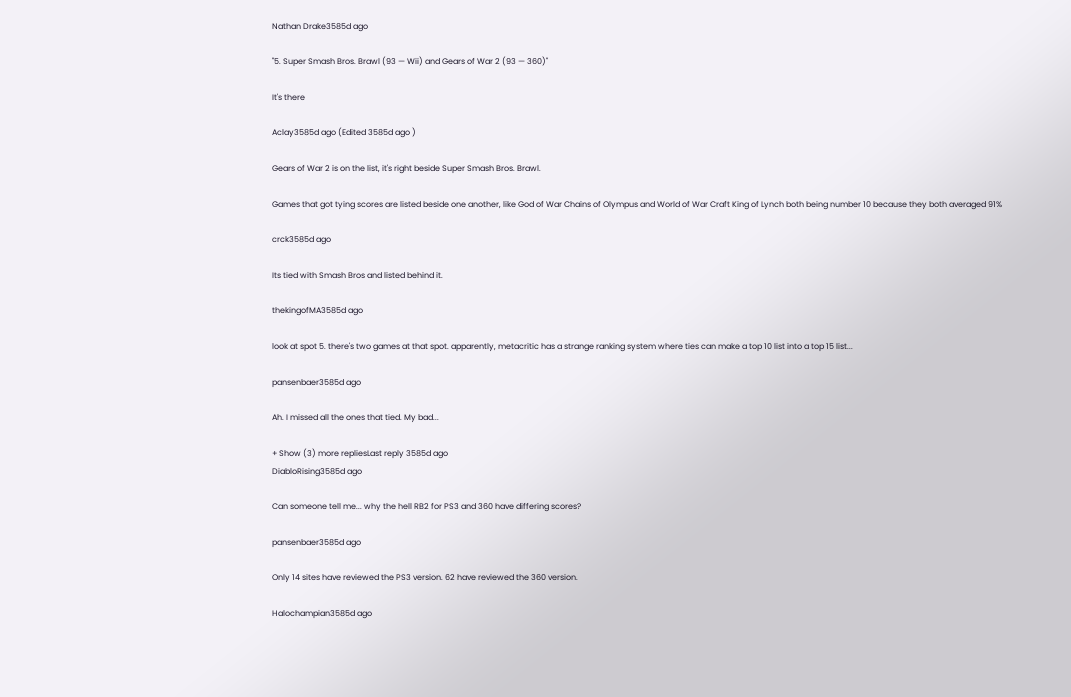Nathan Drake3585d ago

"5. Super Smash Bros. Brawl (93 — Wii) and Gears of War 2 (93 — 360)"

It's there

Aclay3585d ago (Edited 3585d ago )

Gears of War 2 is on the list, it's right beside Super Smash Bros. Brawl.

Games that got tying scores are listed beside one another, like God of War Chains of Olympus and World of War Craft King of Lynch both being number 10 because they both averaged 91%

crck3585d ago

Its tied with Smash Bros and listed behind it.

thekingofMA3585d ago

look at spot 5. there's two games at that spot. apparently, metacritic has a strange ranking system where ties can make a top 10 list into a top 15 list...

pansenbaer3585d ago

Ah. I missed all the ones that tied. My bad...

+ Show (3) more repliesLast reply 3585d ago
DiabloRising3585d ago

Can someone tell me... why the hell RB2 for PS3 and 360 have differing scores?

pansenbaer3585d ago

Only 14 sites have reviewed the PS3 version. 62 have reviewed the 360 version.

Halochampian3585d ago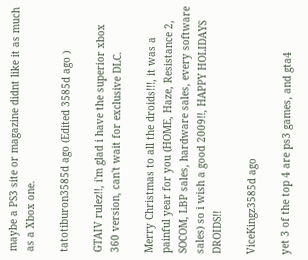maybe a PS3 site or magazine didnt like it as much as a Xbox one.

tatotiburon3585d ago (Edited 3585d ago )

GTAIV rulez!!, i'm glad i have the superior xbox 360 version, can't wait for exclusive DLC.

Merry Christmas to all the droids!!!, it was a painful year for you (HOME, Haze, Resistance 2, SOCOM, LBP sales, hardware sales, every software sales) so i wish a good 2009!!, HAPPY HOLIDAYS DROIDS!!

ViceKingz3585d ago

yet 3 of the top 4 are ps3 games, and gta4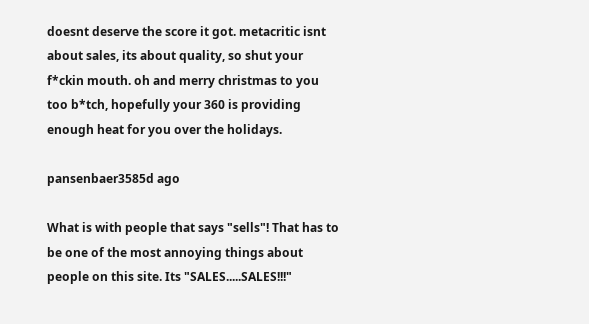doesnt deserve the score it got. metacritic isnt about sales, its about quality, so shut your f*ckin mouth. oh and merry christmas to you too b*tch, hopefully your 360 is providing enough heat for you over the holidays.

pansenbaer3585d ago

What is with people that says "sells"! That has to be one of the most annoying things about people on this site. Its "SALES.....SALES!!!"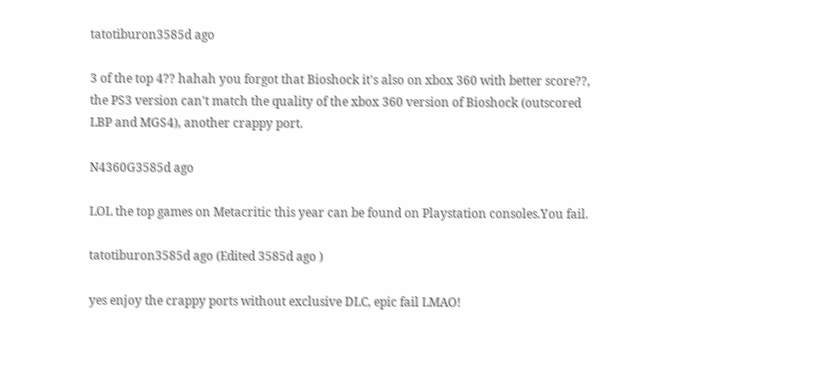tatotiburon3585d ago

3 of the top 4?? hahah you forgot that Bioshock it's also on xbox 360 with better score??, the PS3 version can't match the quality of the xbox 360 version of Bioshock (outscored LBP and MGS4), another crappy port.

N4360G3585d ago

LOL the top games on Metacritic this year can be found on Playstation consoles.You fail.

tatotiburon3585d ago (Edited 3585d ago )

yes enjoy the crappy ports without exclusive DLC, epic fail LMAO!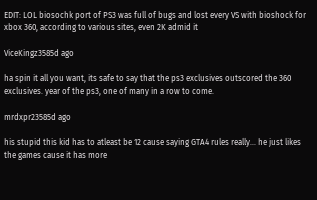EDIT: LOL biosochk port of PS3 was full of bugs and lost every VS with bioshock for xbox 360, according to various sites, even 2K admid it

ViceKingz3585d ago

ha spin it all you want, its safe to say that the ps3 exclusives outscored the 360 exclusives. year of the ps3, one of many in a row to come.

mrdxpr23585d ago

his stupid this kid has to atleast be 12 cause saying GTA4 rules really... he just likes the games cause it has more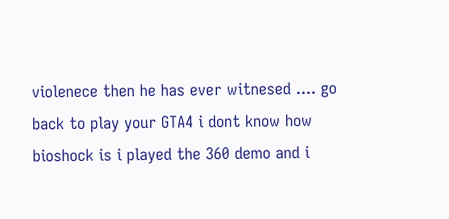violenece then he has ever witnesed .... go back to play your GTA4 i dont know how bioshock is i played the 360 demo and i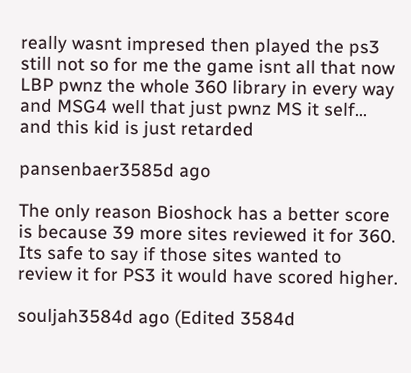really wasnt impresed then played the ps3 still not so for me the game isnt all that now LBP pwnz the whole 360 library in every way and MSG4 well that just pwnz MS it self... and this kid is just retarded

pansenbaer3585d ago

The only reason Bioshock has a better score is because 39 more sites reviewed it for 360. Its safe to say if those sites wanted to review it for PS3 it would have scored higher.

souljah3584d ago (Edited 3584d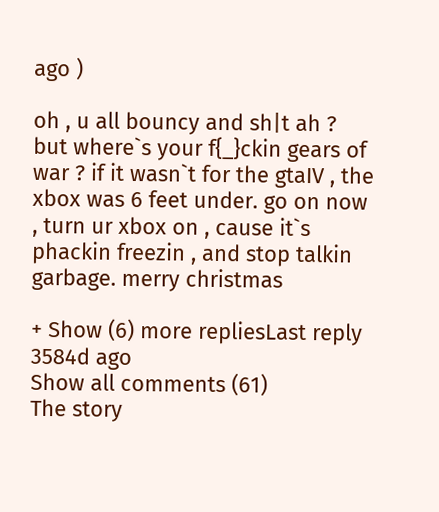ago )

oh , u all bouncy and sh|t ah ? but where`s your f{_}ckin gears of war ? if it wasn`t for the gtaIV , the xbox was 6 feet under. go on now , turn ur xbox on , cause it`s phackin freezin , and stop talkin garbage. merry christmas

+ Show (6) more repliesLast reply 3584d ago
Show all comments (61)
The story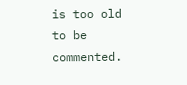is too old to be commented.